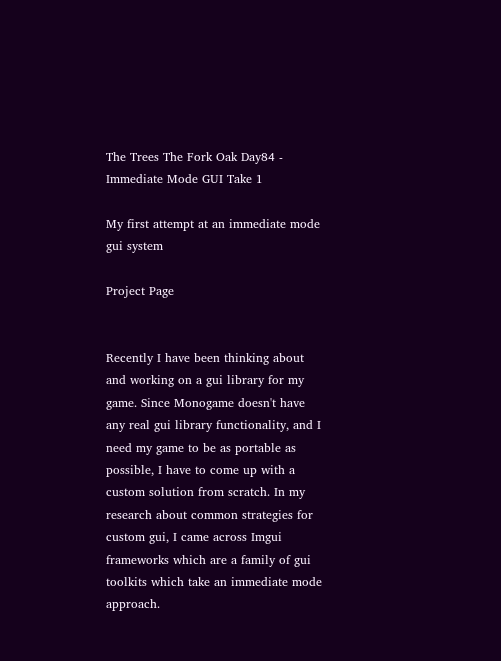The Trees The Fork Oak Day84 - Immediate Mode GUI Take 1

My first attempt at an immediate mode gui system

Project Page


Recently I have been thinking about and working on a gui library for my game. Since Monogame doesn't have any real gui library functionality, and I need my game to be as portable as possible, I have to come up with a custom solution from scratch. In my research about common strategies for custom gui, I came across Imgui frameworks which are a family of gui toolkits which take an immediate mode approach.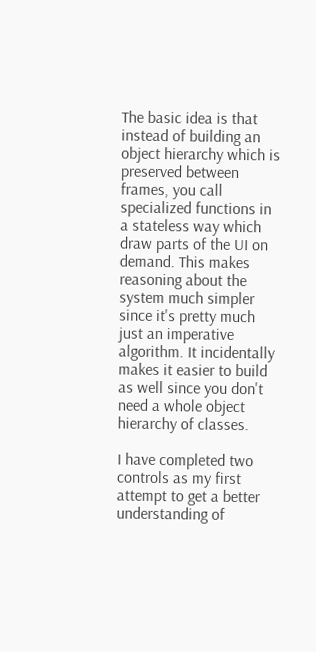The basic idea is that instead of building an object hierarchy which is preserved between frames, you call specialized functions in a stateless way which draw parts of the UI on demand. This makes reasoning about the system much simpler since it's pretty much just an imperative algorithm. It incidentally makes it easier to build as well since you don't need a whole object hierarchy of classes.

I have completed two controls as my first attempt to get a better understanding of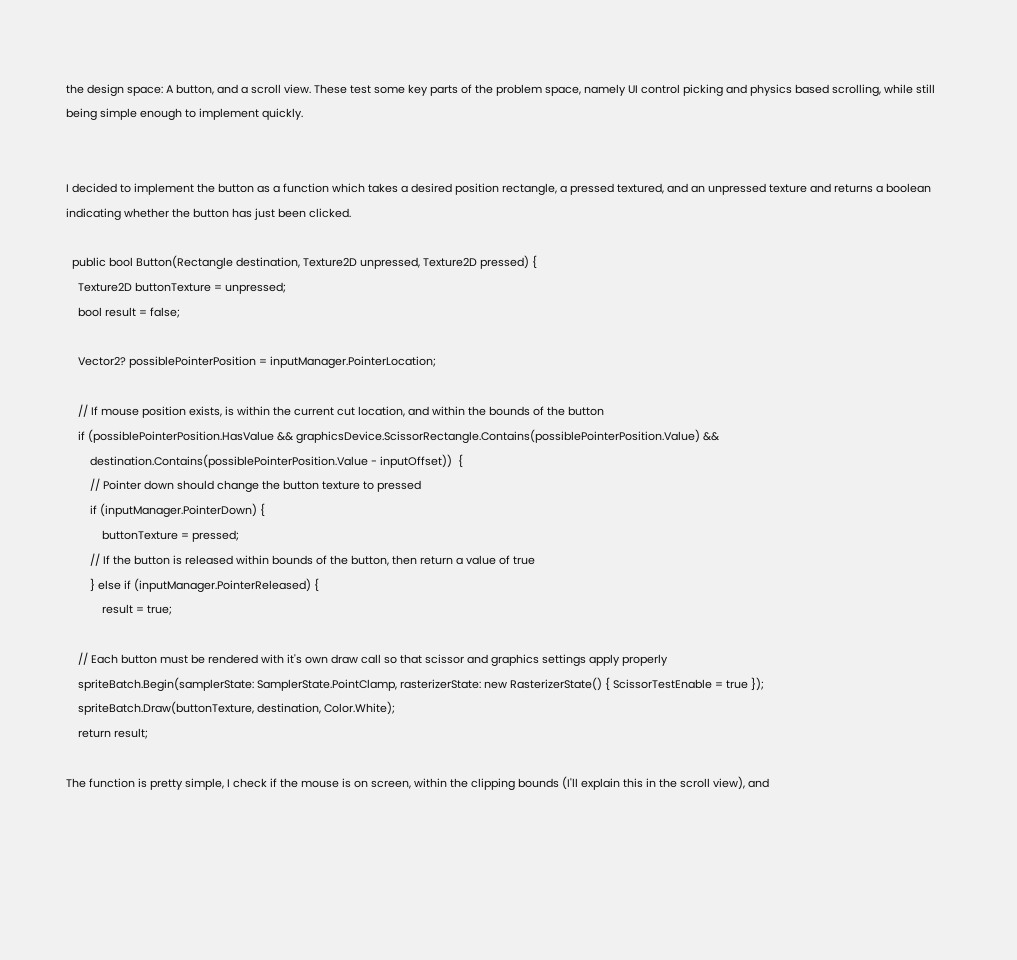the design space: A button, and a scroll view. These test some key parts of the problem space, namely UI control picking and physics based scrolling, while still being simple enough to implement quickly.


I decided to implement the button as a function which takes a desired position rectangle, a pressed textured, and an unpressed texture and returns a boolean indicating whether the button has just been clicked.

  public bool Button(Rectangle destination, Texture2D unpressed, Texture2D pressed) {
    Texture2D buttonTexture = unpressed;
    bool result = false;

    Vector2? possiblePointerPosition = inputManager.PointerLocation;

    // If mouse position exists, is within the current cut location, and within the bounds of the button
    if (possiblePointerPosition.HasValue && graphicsDevice.ScissorRectangle.Contains(possiblePointerPosition.Value) &&
        destination.Contains(possiblePointerPosition.Value - inputOffset))  {
        // Pointer down should change the button texture to pressed
        if (inputManager.PointerDown) {
            buttonTexture = pressed;
        // If the button is released within bounds of the button, then return a value of true
        } else if (inputManager.PointerReleased) {
            result = true;

    // Each button must be rendered with it's own draw call so that scissor and graphics settings apply properly
    spriteBatch.Begin(samplerState: SamplerState.PointClamp, rasterizerState: new RasterizerState() { ScissorTestEnable = true });
    spriteBatch.Draw(buttonTexture, destination, Color.White);
    return result;

The function is pretty simple, I check if the mouse is on screen, within the clipping bounds (I'll explain this in the scroll view), and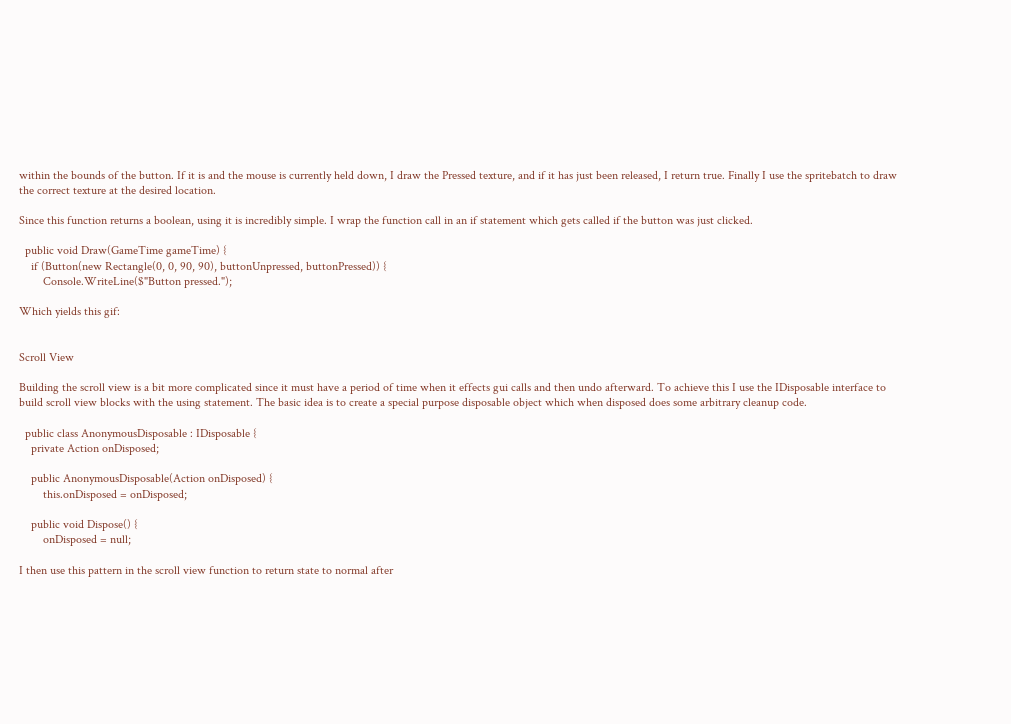within the bounds of the button. If it is and the mouse is currently held down, I draw the Pressed texture, and if it has just been released, I return true. Finally I use the spritebatch to draw the correct texture at the desired location.

Since this function returns a boolean, using it is incredibly simple. I wrap the function call in an if statement which gets called if the button was just clicked.

  public void Draw(GameTime gameTime) {
    if (Button(new Rectangle(0, 0, 90, 90), buttonUnpressed, buttonPressed)) {
        Console.WriteLine($"Button pressed.");

Which yields this gif:


Scroll View

Building the scroll view is a bit more complicated since it must have a period of time when it effects gui calls and then undo afterward. To achieve this I use the IDisposable interface to build scroll view blocks with the using statement. The basic idea is to create a special purpose disposable object which when disposed does some arbitrary cleanup code.

  public class AnonymousDisposable : IDisposable {
    private Action onDisposed;

    public AnonymousDisposable(Action onDisposed) {
        this.onDisposed = onDisposed;

    public void Dispose() {
        onDisposed = null;

I then use this pattern in the scroll view function to return state to normal after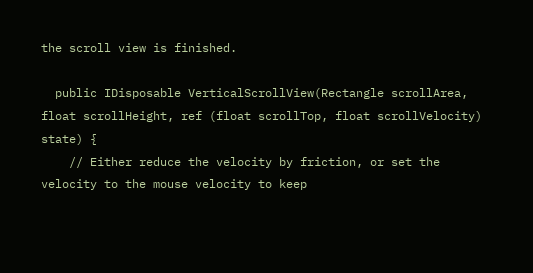the scroll view is finished.

  public IDisposable VerticalScrollView(Rectangle scrollArea, float scrollHeight, ref (float scrollTop, float scrollVelocity) state) {
    // Either reduce the velocity by friction, or set the velocity to the mouse velocity to keep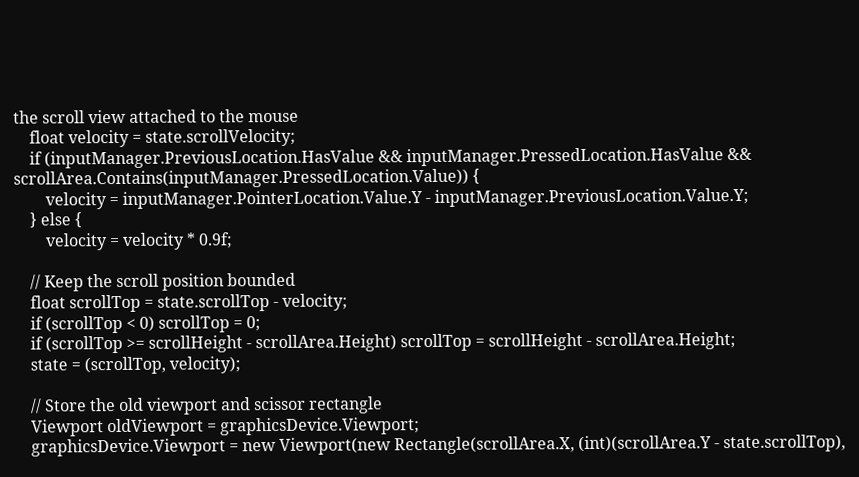the scroll view attached to the mouse
    float velocity = state.scrollVelocity;
    if (inputManager.PreviousLocation.HasValue && inputManager.PressedLocation.HasValue && scrollArea.Contains(inputManager.PressedLocation.Value)) {
        velocity = inputManager.PointerLocation.Value.Y - inputManager.PreviousLocation.Value.Y;
    } else {
        velocity = velocity * 0.9f;

    // Keep the scroll position bounded
    float scrollTop = state.scrollTop - velocity;
    if (scrollTop < 0) scrollTop = 0;
    if (scrollTop >= scrollHeight - scrollArea.Height) scrollTop = scrollHeight - scrollArea.Height;
    state = (scrollTop, velocity);

    // Store the old viewport and scissor rectangle
    Viewport oldViewport = graphicsDevice.Viewport;
    graphicsDevice.Viewport = new Viewport(new Rectangle(scrollArea.X, (int)(scrollArea.Y - state.scrollTop),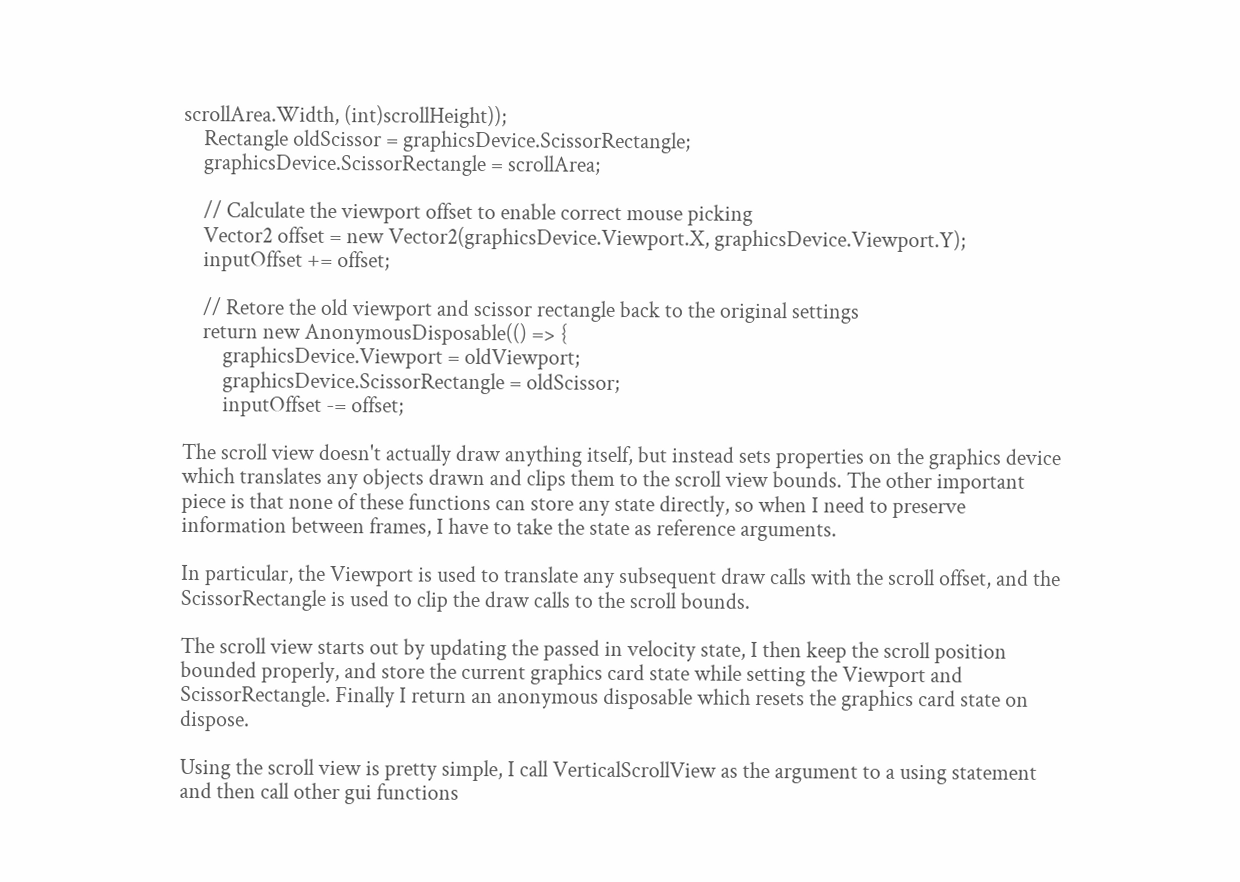scrollArea.Width, (int)scrollHeight));
    Rectangle oldScissor = graphicsDevice.ScissorRectangle;
    graphicsDevice.ScissorRectangle = scrollArea;

    // Calculate the viewport offset to enable correct mouse picking
    Vector2 offset = new Vector2(graphicsDevice.Viewport.X, graphicsDevice.Viewport.Y);
    inputOffset += offset;

    // Retore the old viewport and scissor rectangle back to the original settings
    return new AnonymousDisposable(() => {
        graphicsDevice.Viewport = oldViewport;
        graphicsDevice.ScissorRectangle = oldScissor;
        inputOffset -= offset;

The scroll view doesn't actually draw anything itself, but instead sets properties on the graphics device which translates any objects drawn and clips them to the scroll view bounds. The other important piece is that none of these functions can store any state directly, so when I need to preserve information between frames, I have to take the state as reference arguments.

In particular, the Viewport is used to translate any subsequent draw calls with the scroll offset, and the ScissorRectangle is used to clip the draw calls to the scroll bounds.

The scroll view starts out by updating the passed in velocity state, I then keep the scroll position bounded properly, and store the current graphics card state while setting the Viewport and ScissorRectangle. Finally I return an anonymous disposable which resets the graphics card state on dispose.

Using the scroll view is pretty simple, I call VerticalScrollView as the argument to a using statement and then call other gui functions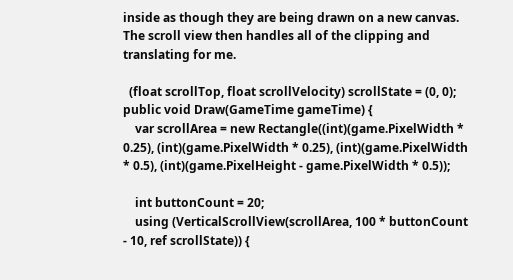inside as though they are being drawn on a new canvas. The scroll view then handles all of the clipping and translating for me.

  (float scrollTop, float scrollVelocity) scrollState = (0, 0);
public void Draw(GameTime gameTime) {
    var scrollArea = new Rectangle((int)(game.PixelWidth * 0.25), (int)(game.PixelWidth * 0.25), (int)(game.PixelWidth * 0.5), (int)(game.PixelHeight - game.PixelWidth * 0.5));

    int buttonCount = 20;
    using (VerticalScrollView(scrollArea, 100 * buttonCount - 10, ref scrollState)) {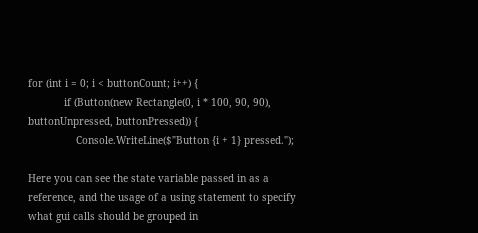for (int i = 0; i < buttonCount; i++) {
            if (Button(new Rectangle(0, i * 100, 90, 90), buttonUnpressed, buttonPressed)) {
                Console.WriteLine($"Button {i + 1} pressed.");

Here you can see the state variable passed in as a reference, and the usage of a using statement to specify what gui calls should be grouped in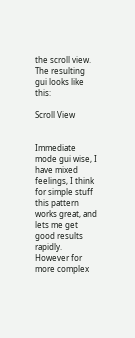the scroll view. The resulting gui looks like this:

Scroll View


Immediate mode gui wise, I have mixed feelings, I think for simple stuff this pattern works great, and lets me get good results rapidly. However for more complex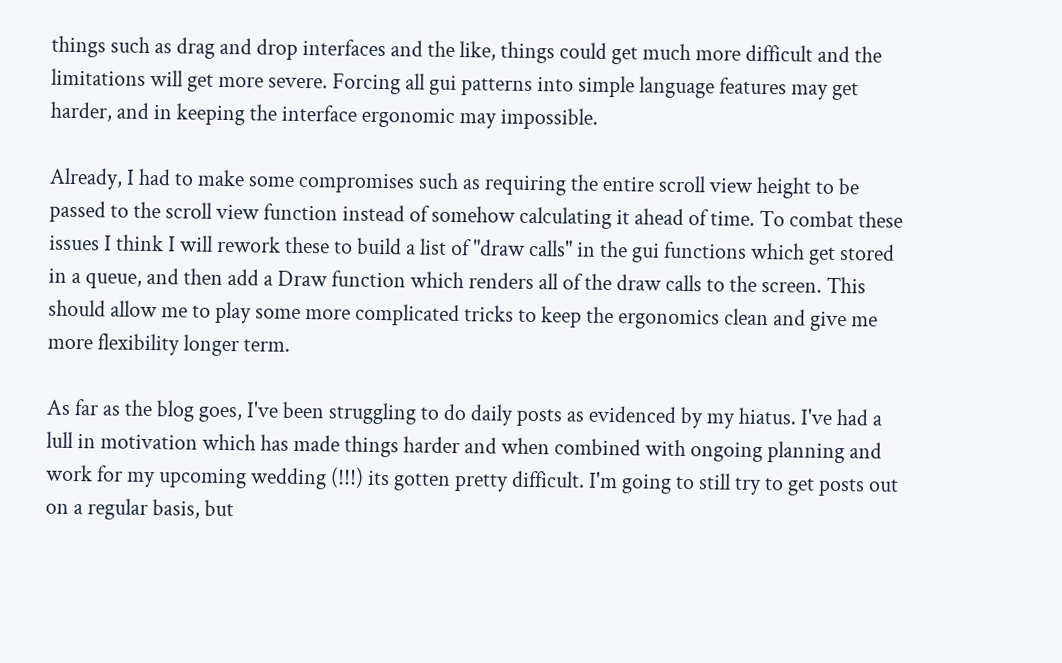things such as drag and drop interfaces and the like, things could get much more difficult and the limitations will get more severe. Forcing all gui patterns into simple language features may get harder, and in keeping the interface ergonomic may impossible.

Already, I had to make some compromises such as requiring the entire scroll view height to be passed to the scroll view function instead of somehow calculating it ahead of time. To combat these issues I think I will rework these to build a list of "draw calls" in the gui functions which get stored in a queue, and then add a Draw function which renders all of the draw calls to the screen. This should allow me to play some more complicated tricks to keep the ergonomics clean and give me more flexibility longer term.

As far as the blog goes, I've been struggling to do daily posts as evidenced by my hiatus. I've had a lull in motivation which has made things harder and when combined with ongoing planning and work for my upcoming wedding (!!!) its gotten pretty difficult. I'm going to still try to get posts out on a regular basis, but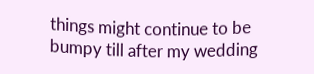things might continue to be bumpy till after my wedding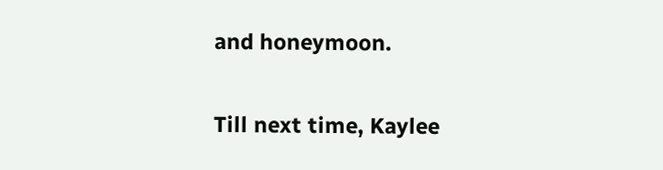and honeymoon.

Till next time, Kaylee